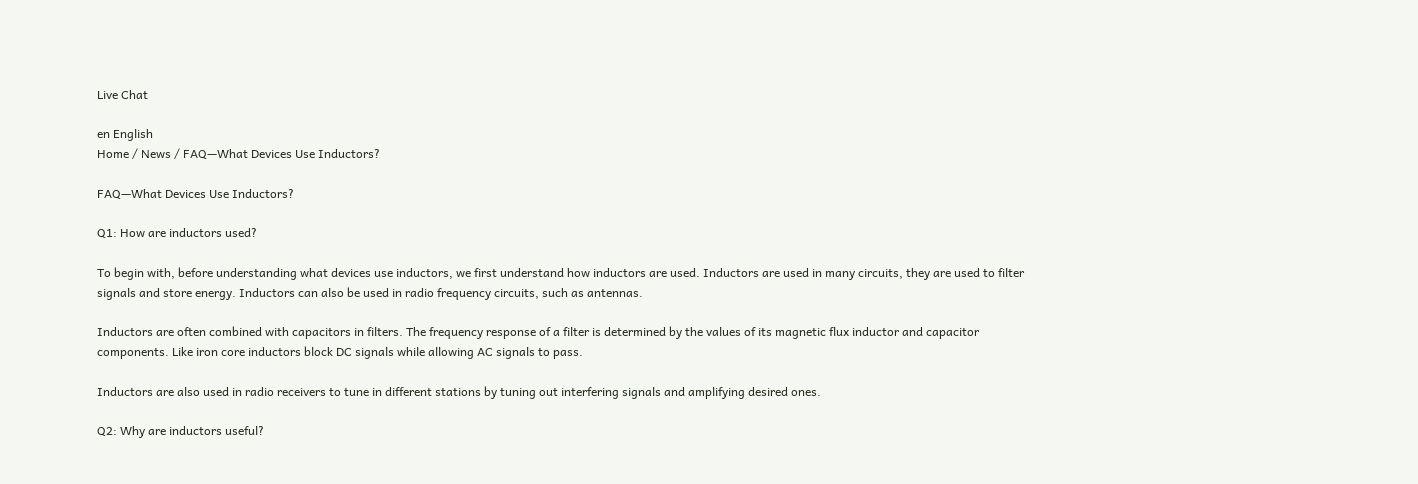Live Chat

en English
Home / News / FAQ—What Devices Use Inductors?

FAQ—What Devices Use Inductors?

Q1: How are inductors used?

To begin with, before understanding what devices use inductors, we first understand how inductors are used. Inductors are used in many circuits, they are used to filter signals and store energy. Inductors can also be used in radio frequency circuits, such as antennas.

Inductors are often combined with capacitors in filters. The frequency response of a filter is determined by the values of its magnetic flux inductor and capacitor components. Like iron core inductors block DC signals while allowing AC signals to pass.

Inductors are also used in radio receivers to tune in different stations by tuning out interfering signals and amplifying desired ones.

Q2: Why are inductors useful?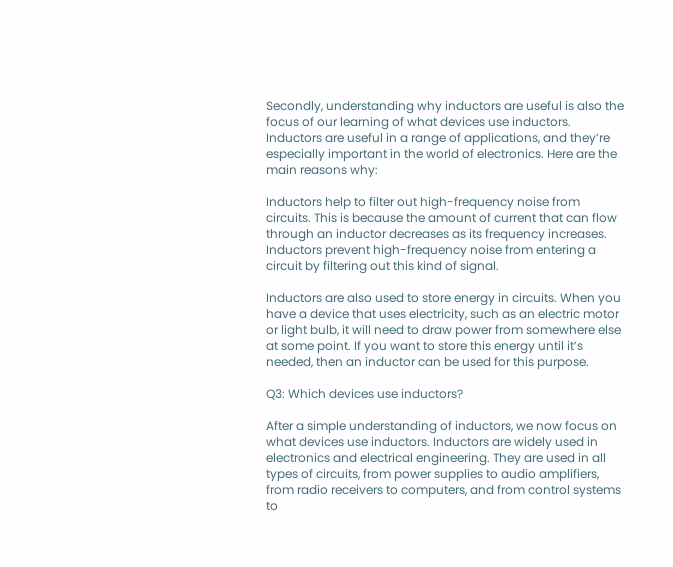Secondly, understanding why inductors are useful is also the focus of our learning of what devices use inductors. Inductors are useful in a range of applications, and they’re especially important in the world of electronics. Here are the main reasons why:

Inductors help to filter out high-frequency noise from circuits. This is because the amount of current that can flow through an inductor decreases as its frequency increases. Inductors prevent high-frequency noise from entering a circuit by filtering out this kind of signal.

Inductors are also used to store energy in circuits. When you have a device that uses electricity, such as an electric motor or light bulb, it will need to draw power from somewhere else at some point. If you want to store this energy until it’s needed, then an inductor can be used for this purpose.

Q3: Which devices use inductors?

After a simple understanding of inductors, we now focus on what devices use inductors. Inductors are widely used in electronics and electrical engineering. They are used in all types of circuits, from power supplies to audio amplifiers, from radio receivers to computers, and from control systems to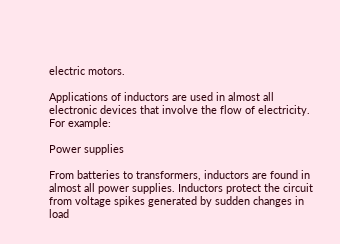electric motors.

Applications of inductors are used in almost all electronic devices that involve the flow of electricity. For example:

Power supplies

From batteries to transformers, inductors are found in almost all power supplies. Inductors protect the circuit from voltage spikes generated by sudden changes in load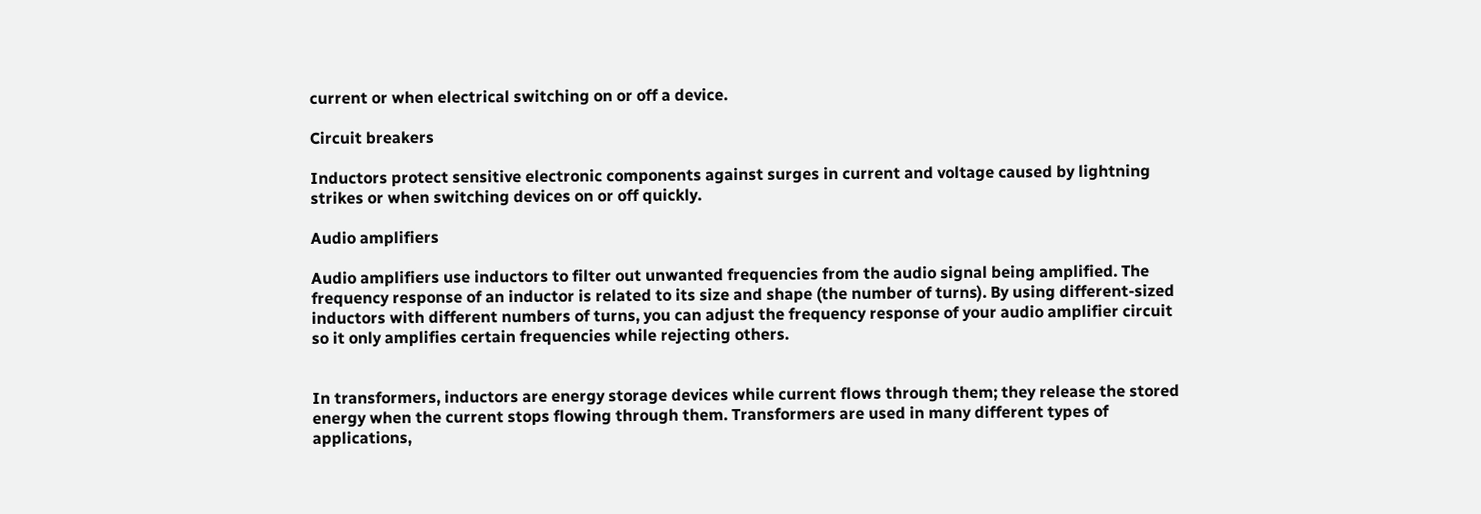current or when electrical switching on or off a device.

Circuit breakers

Inductors protect sensitive electronic components against surges in current and voltage caused by lightning strikes or when switching devices on or off quickly.

Audio amplifiers

Audio amplifiers use inductors to filter out unwanted frequencies from the audio signal being amplified. The frequency response of an inductor is related to its size and shape (the number of turns). By using different-sized inductors with different numbers of turns, you can adjust the frequency response of your audio amplifier circuit so it only amplifies certain frequencies while rejecting others.


In transformers, inductors are energy storage devices while current flows through them; they release the stored energy when the current stops flowing through them. Transformers are used in many different types of applications,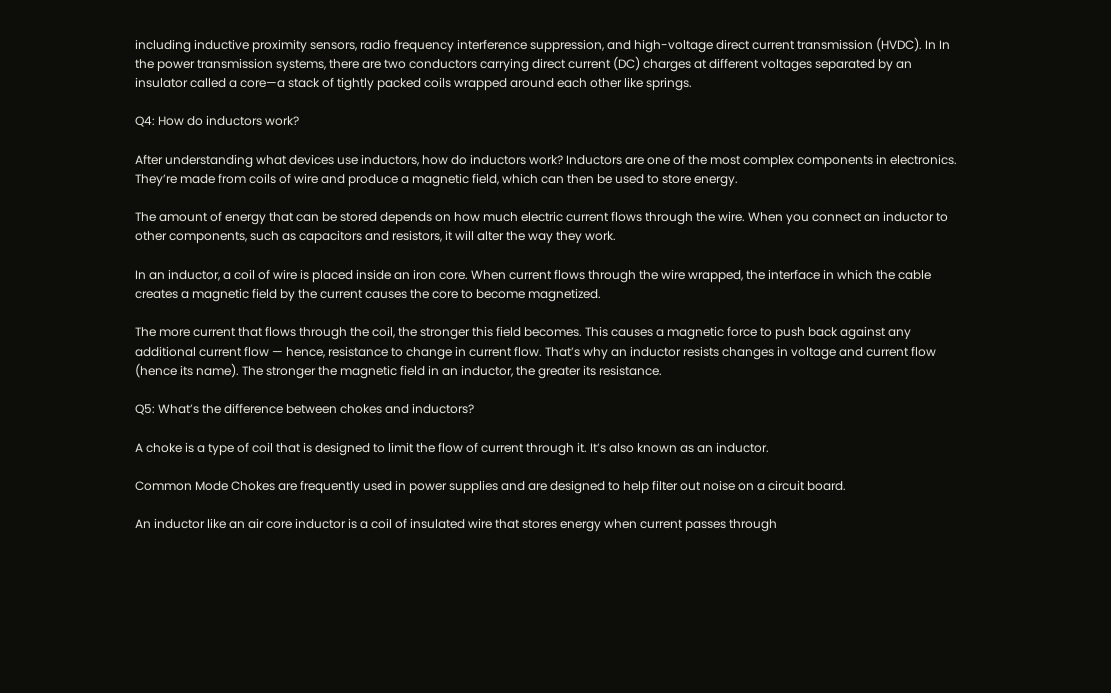including inductive proximity sensors, radio frequency interference suppression, and high-voltage direct current transmission (HVDC). In In the power transmission systems, there are two conductors carrying direct current (DC) charges at different voltages separated by an insulator called a core—a stack of tightly packed coils wrapped around each other like springs.

Q4: How do inductors work?

After understanding what devices use inductors, how do inductors work? Inductors are one of the most complex components in electronics. They’re made from coils of wire and produce a magnetic field, which can then be used to store energy.

The amount of energy that can be stored depends on how much electric current flows through the wire. When you connect an inductor to other components, such as capacitors and resistors, it will alter the way they work.

In an inductor, a coil of wire is placed inside an iron core. When current flows through the wire wrapped, the interface in which the cable creates a magnetic field by the current causes the core to become magnetized.

The more current that flows through the coil, the stronger this field becomes. This causes a magnetic force to push back against any additional current flow — hence, resistance to change in current flow. That’s why an inductor resists changes in voltage and current flow (hence its name). The stronger the magnetic field in an inductor, the greater its resistance.

Q5: What’s the difference between chokes and inductors?

A choke is a type of coil that is designed to limit the flow of current through it. It’s also known as an inductor.

Common Mode Chokes are frequently used in power supplies and are designed to help filter out noise on a circuit board.

An inductor like an air core inductor is a coil of insulated wire that stores energy when current passes through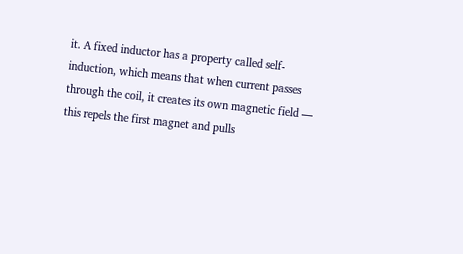it. A fixed inductor has a property called self-induction, which means that when current passes through the coil, it creates its own magnetic field — this repels the first magnet and pulls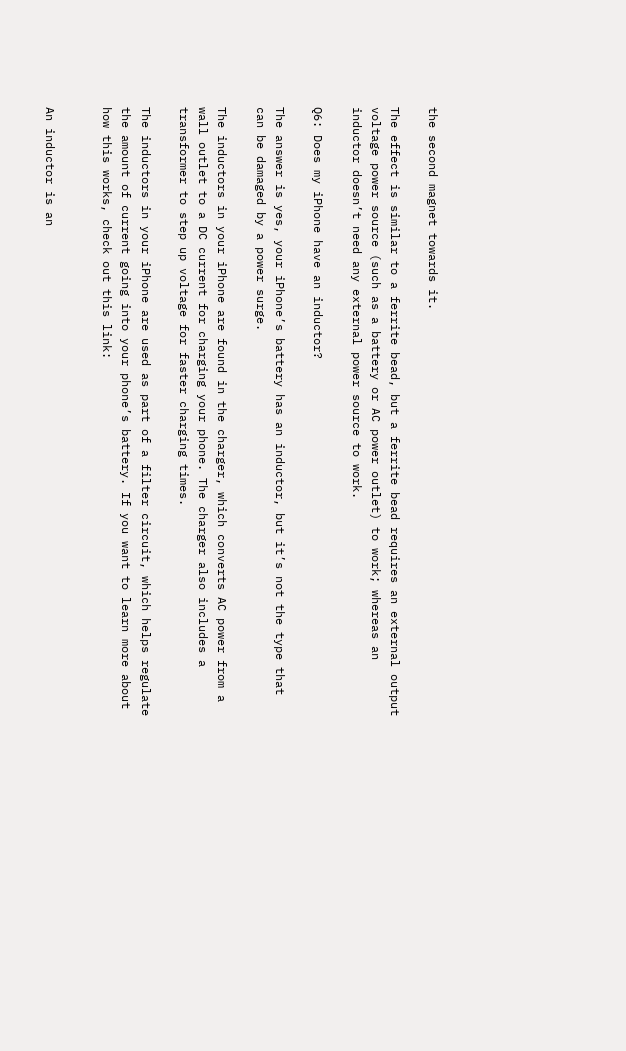the second magnet towards it.

The effect is similar to a ferrite bead, but a ferrite bead requires an external output voltage power source (such as a battery or AC power outlet) to work; whereas an inductor doesn’t need any external power source to work.

Q6: Does my iPhone have an inductor?

The answer is yes, your iPhone’s battery has an inductor, but it’s not the type that can be damaged by a power surge.

The inductors in your iPhone are found in the charger, which converts AC power from a wall outlet to a DC current for charging your phone. The charger also includes a transformer to step up voltage for faster charging times.

The inductors in your iPhone are used as part of a filter circuit, which helps regulate the amount of current going into your phone’s battery. If you want to learn more about how this works, check out this link:


An inductor is an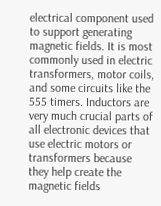electrical component used to support generating magnetic fields. It is most commonly used in electric transformers, motor coils, and some circuits like the 555 timers. Inductors are very much crucial parts of all electronic devices that use electric motors or transformers because they help create the magnetic fields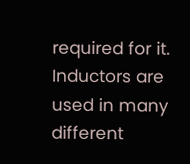required for it. Inductors are used in many different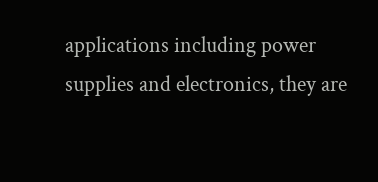applications including power supplies and electronics, they are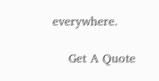everywhere.

    Get A Quote